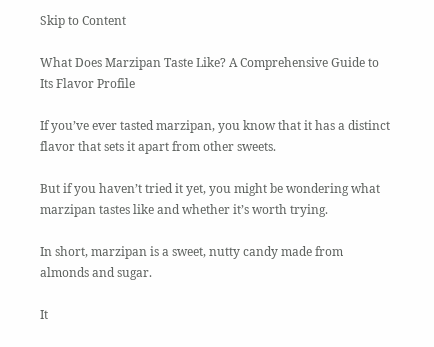Skip to Content

What Does Marzipan Taste Like? A Comprehensive Guide to Its Flavor Profile

If you’ve ever tasted marzipan, you know that it has a distinct flavor that sets it apart from other sweets.

But if you haven’t tried it yet, you might be wondering what marzipan tastes like and whether it’s worth trying.

In short, marzipan is a sweet, nutty candy made from almonds and sugar.

It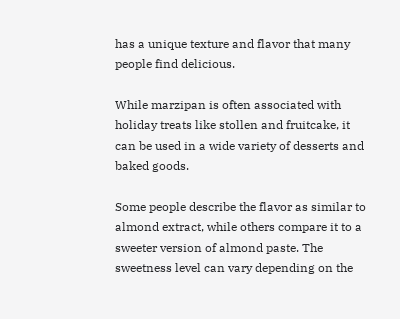has a unique texture and flavor that many people find delicious.

While marzipan is often associated with holiday treats like stollen and fruitcake, it can be used in a wide variety of desserts and baked goods.

Some people describe the flavor as similar to almond extract, while others compare it to a sweeter version of almond paste. The sweetness level can vary depending on the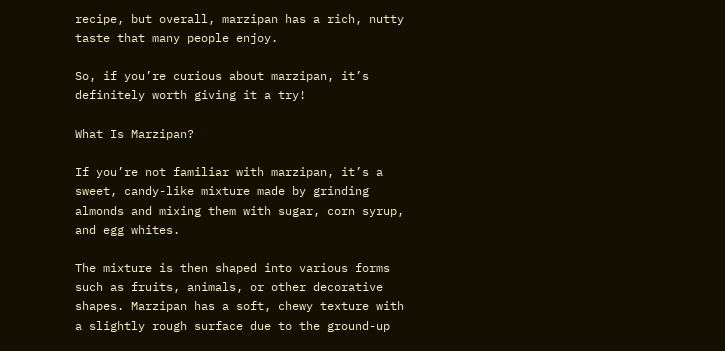recipe, but overall, marzipan has a rich, nutty taste that many people enjoy.

So, if you’re curious about marzipan, it’s definitely worth giving it a try!

What Is Marzipan?

If you’re not familiar with marzipan, it’s a sweet, candy-like mixture made by grinding almonds and mixing them with sugar, corn syrup, and egg whites.

The mixture is then shaped into various forms such as fruits, animals, or other decorative shapes. Marzipan has a soft, chewy texture with a slightly rough surface due to the ground-up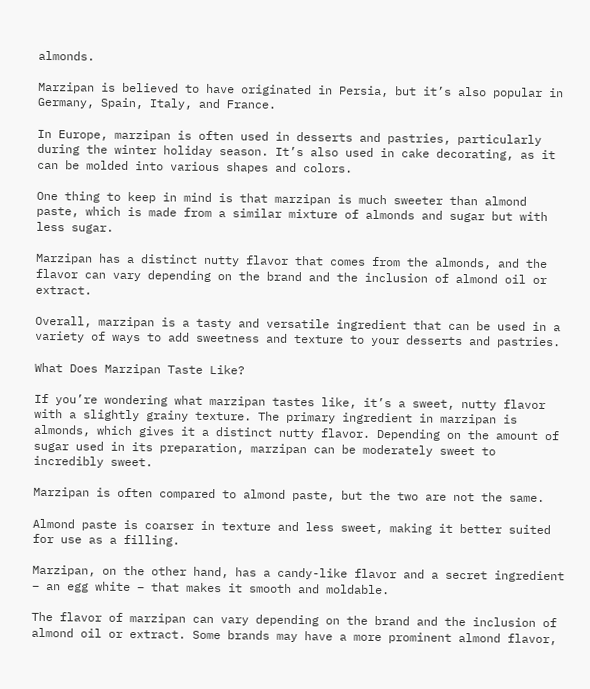almonds.

Marzipan is believed to have originated in Persia, but it’s also popular in Germany, Spain, Italy, and France.

In Europe, marzipan is often used in desserts and pastries, particularly during the winter holiday season. It’s also used in cake decorating, as it can be molded into various shapes and colors.

One thing to keep in mind is that marzipan is much sweeter than almond paste, which is made from a similar mixture of almonds and sugar but with less sugar.

Marzipan has a distinct nutty flavor that comes from the almonds, and the flavor can vary depending on the brand and the inclusion of almond oil or extract.

Overall, marzipan is a tasty and versatile ingredient that can be used in a variety of ways to add sweetness and texture to your desserts and pastries.

What Does Marzipan Taste Like?

If you’re wondering what marzipan tastes like, it’s a sweet, nutty flavor with a slightly grainy texture. The primary ingredient in marzipan is almonds, which gives it a distinct nutty flavor. Depending on the amount of sugar used in its preparation, marzipan can be moderately sweet to incredibly sweet.

Marzipan is often compared to almond paste, but the two are not the same.

Almond paste is coarser in texture and less sweet, making it better suited for use as a filling.

Marzipan, on the other hand, has a candy-like flavor and a secret ingredient – an egg white – that makes it smooth and moldable.

The flavor of marzipan can vary depending on the brand and the inclusion of almond oil or extract. Some brands may have a more prominent almond flavor,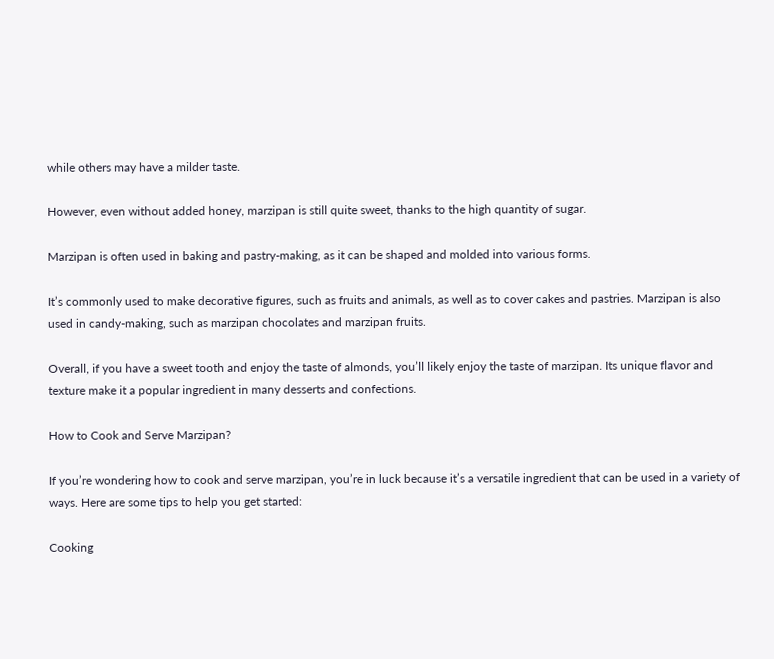while others may have a milder taste.

However, even without added honey, marzipan is still quite sweet, thanks to the high quantity of sugar.

Marzipan is often used in baking and pastry-making, as it can be shaped and molded into various forms.

It’s commonly used to make decorative figures, such as fruits and animals, as well as to cover cakes and pastries. Marzipan is also used in candy-making, such as marzipan chocolates and marzipan fruits.

Overall, if you have a sweet tooth and enjoy the taste of almonds, you’ll likely enjoy the taste of marzipan. Its unique flavor and texture make it a popular ingredient in many desserts and confections.

How to Cook and Serve Marzipan?

If you’re wondering how to cook and serve marzipan, you’re in luck because it’s a versatile ingredient that can be used in a variety of ways. Here are some tips to help you get started:

Cooking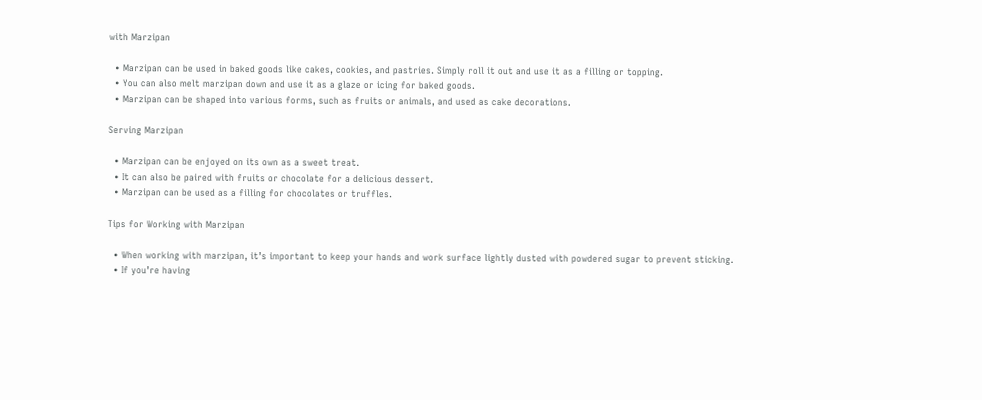with Marzipan

  • Marzipan can be used in baked goods like cakes, cookies, and pastries. Simply roll it out and use it as a filling or topping.
  • You can also melt marzipan down and use it as a glaze or icing for baked goods.
  • Marzipan can be shaped into various forms, such as fruits or animals, and used as cake decorations.

Serving Marzipan

  • Marzipan can be enjoyed on its own as a sweet treat.
  • It can also be paired with fruits or chocolate for a delicious dessert.
  • Marzipan can be used as a filling for chocolates or truffles.

Tips for Working with Marzipan

  • When working with marzipan, it’s important to keep your hands and work surface lightly dusted with powdered sugar to prevent sticking.
  • If you’re having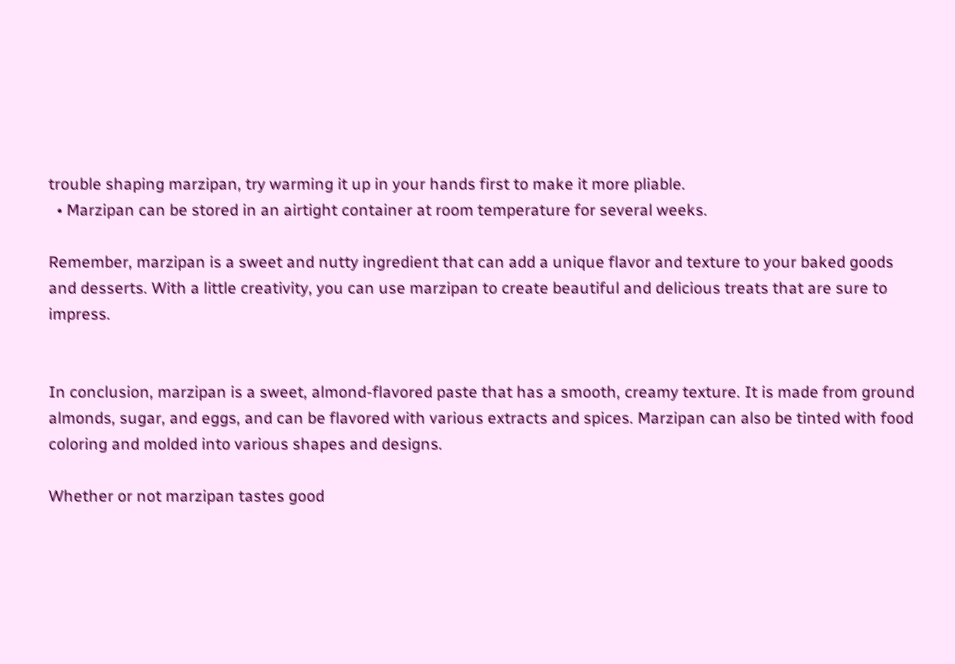trouble shaping marzipan, try warming it up in your hands first to make it more pliable.
  • Marzipan can be stored in an airtight container at room temperature for several weeks.

Remember, marzipan is a sweet and nutty ingredient that can add a unique flavor and texture to your baked goods and desserts. With a little creativity, you can use marzipan to create beautiful and delicious treats that are sure to impress.


In conclusion, marzipan is a sweet, almond-flavored paste that has a smooth, creamy texture. It is made from ground almonds, sugar, and eggs, and can be flavored with various extracts and spices. Marzipan can also be tinted with food coloring and molded into various shapes and designs.

Whether or not marzipan tastes good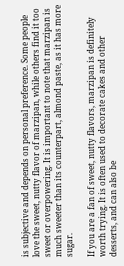is subjective and depends on personal preference. Some people love the sweet, nutty flavor of marzipan, while others find it too sweet or overpowering. It is important to note that marzipan is much sweeter than its counterpart, almond paste, as it has more sugar.

If you are a fan of sweet, nutty flavors, marzipan is definitely worth trying. It is often used to decorate cakes and other desserts, and can also be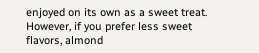enjoyed on its own as a sweet treat. However, if you prefer less sweet flavors, almond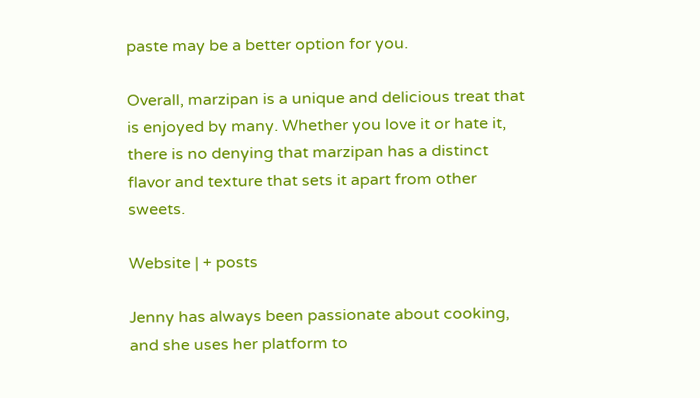paste may be a better option for you.

Overall, marzipan is a unique and delicious treat that is enjoyed by many. Whether you love it or hate it, there is no denying that marzipan has a distinct flavor and texture that sets it apart from other sweets.

Website | + posts

Jenny has always been passionate about cooking, and she uses her platform to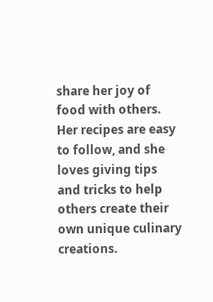share her joy of food with others. Her recipes are easy to follow, and she loves giving tips and tricks to help others create their own unique culinary creations.